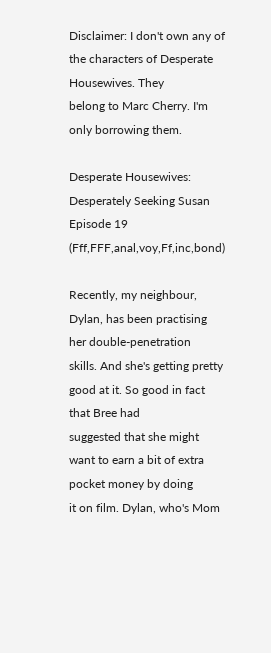Disclaimer: I don't own any of the characters of Desperate Housewives. They
belong to Marc Cherry. I'm only borrowing them.

Desperate Housewives:
Desperately Seeking Susan Episode 19 (Fff,FFF,anal,voy,Ff,inc,bond)

Recently, my neighbour, Dylan, has been practising her double-penetration
skills. And she's getting pretty good at it. So good in fact that Bree had
suggested that she might want to earn a bit of extra pocket money by doing
it on film. Dylan, who's Mom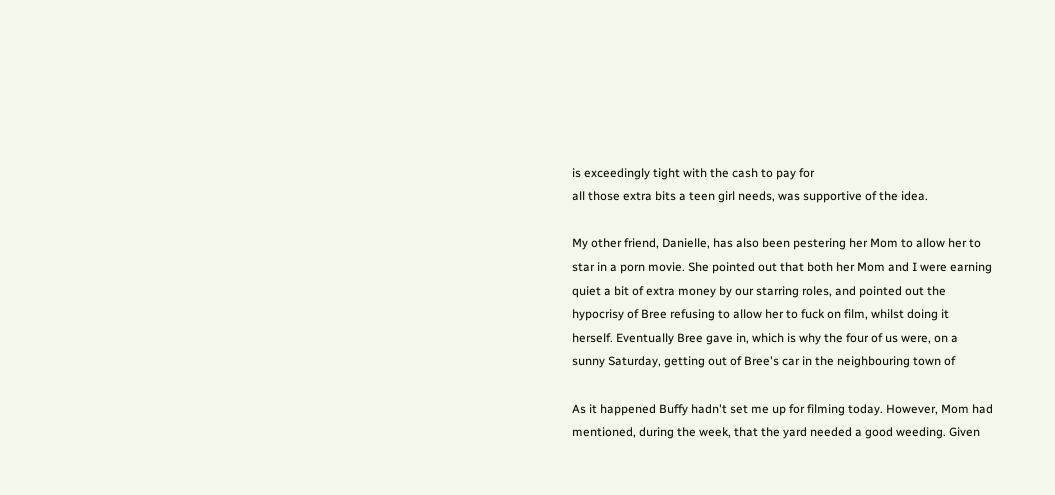is exceedingly tight with the cash to pay for
all those extra bits a teen girl needs, was supportive of the idea.

My other friend, Danielle, has also been pestering her Mom to allow her to
star in a porn movie. She pointed out that both her Mom and I were earning
quiet a bit of extra money by our starring roles, and pointed out the
hypocrisy of Bree refusing to allow her to fuck on film, whilst doing it
herself. Eventually Bree gave in, which is why the four of us were, on a
sunny Saturday, getting out of Bree's car in the neighbouring town of

As it happened Buffy hadn't set me up for filming today. However, Mom had
mentioned, during the week, that the yard needed a good weeding. Given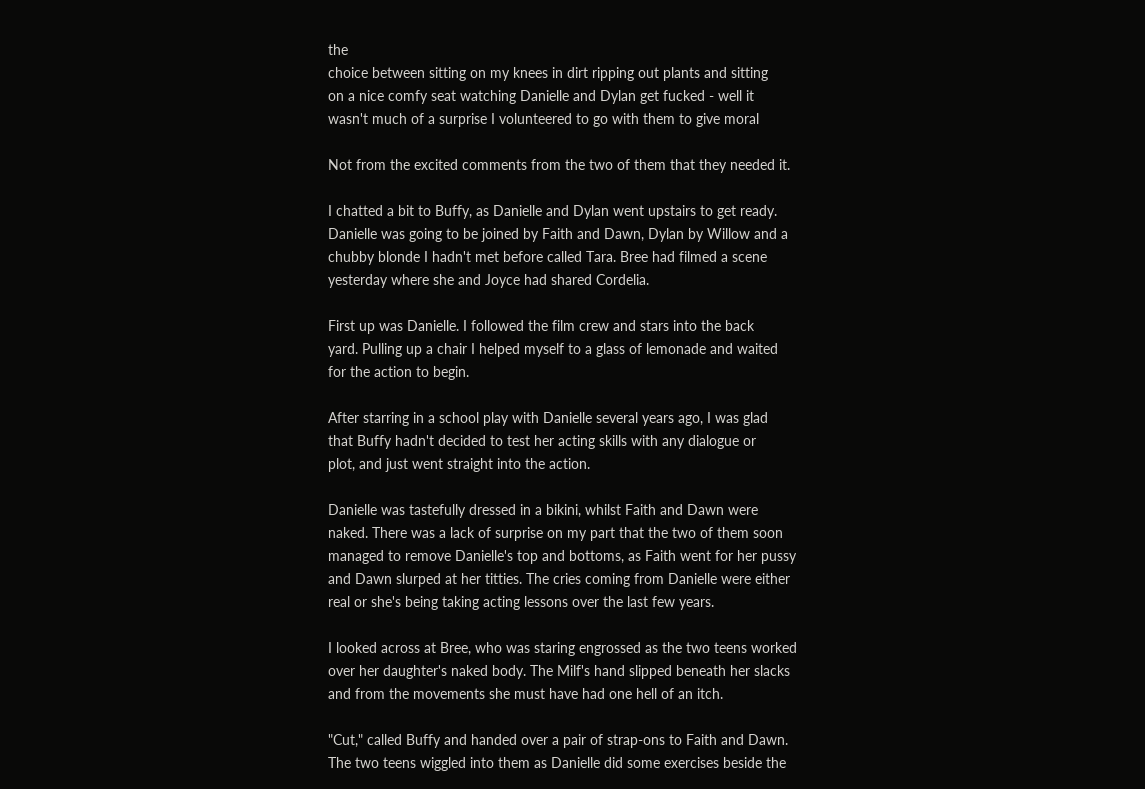the
choice between sitting on my knees in dirt ripping out plants and sitting
on a nice comfy seat watching Danielle and Dylan get fucked - well it
wasn't much of a surprise I volunteered to go with them to give moral

Not from the excited comments from the two of them that they needed it.

I chatted a bit to Buffy, as Danielle and Dylan went upstairs to get ready.
Danielle was going to be joined by Faith and Dawn, Dylan by Willow and a
chubby blonde I hadn't met before called Tara. Bree had filmed a scene
yesterday where she and Joyce had shared Cordelia.

First up was Danielle. I followed the film crew and stars into the back
yard. Pulling up a chair I helped myself to a glass of lemonade and waited
for the action to begin.

After starring in a school play with Danielle several years ago, I was glad
that Buffy hadn't decided to test her acting skills with any dialogue or
plot, and just went straight into the action.

Danielle was tastefully dressed in a bikini, whilst Faith and Dawn were
naked. There was a lack of surprise on my part that the two of them soon
managed to remove Danielle's top and bottoms, as Faith went for her pussy
and Dawn slurped at her titties. The cries coming from Danielle were either
real or she's being taking acting lessons over the last few years.

I looked across at Bree, who was staring engrossed as the two teens worked
over her daughter's naked body. The Milf's hand slipped beneath her slacks
and from the movements she must have had one hell of an itch.

"Cut," called Buffy and handed over a pair of strap-ons to Faith and Dawn.
The two teens wiggled into them as Danielle did some exercises beside the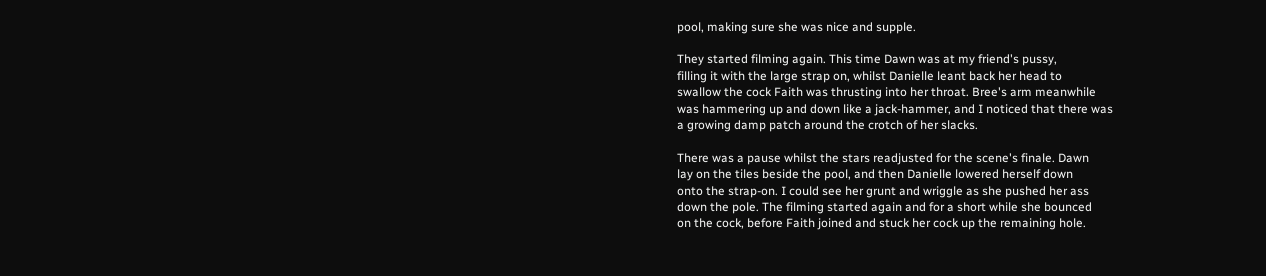pool, making sure she was nice and supple.

They started filming again. This time Dawn was at my friend's pussy,
filling it with the large strap on, whilst Danielle leant back her head to
swallow the cock Faith was thrusting into her throat. Bree's arm meanwhile
was hammering up and down like a jack-hammer, and I noticed that there was
a growing damp patch around the crotch of her slacks.

There was a pause whilst the stars readjusted for the scene's finale. Dawn
lay on the tiles beside the pool, and then Danielle lowered herself down
onto the strap-on. I could see her grunt and wriggle as she pushed her ass
down the pole. The filming started again and for a short while she bounced
on the cock, before Faith joined and stuck her cock up the remaining hole.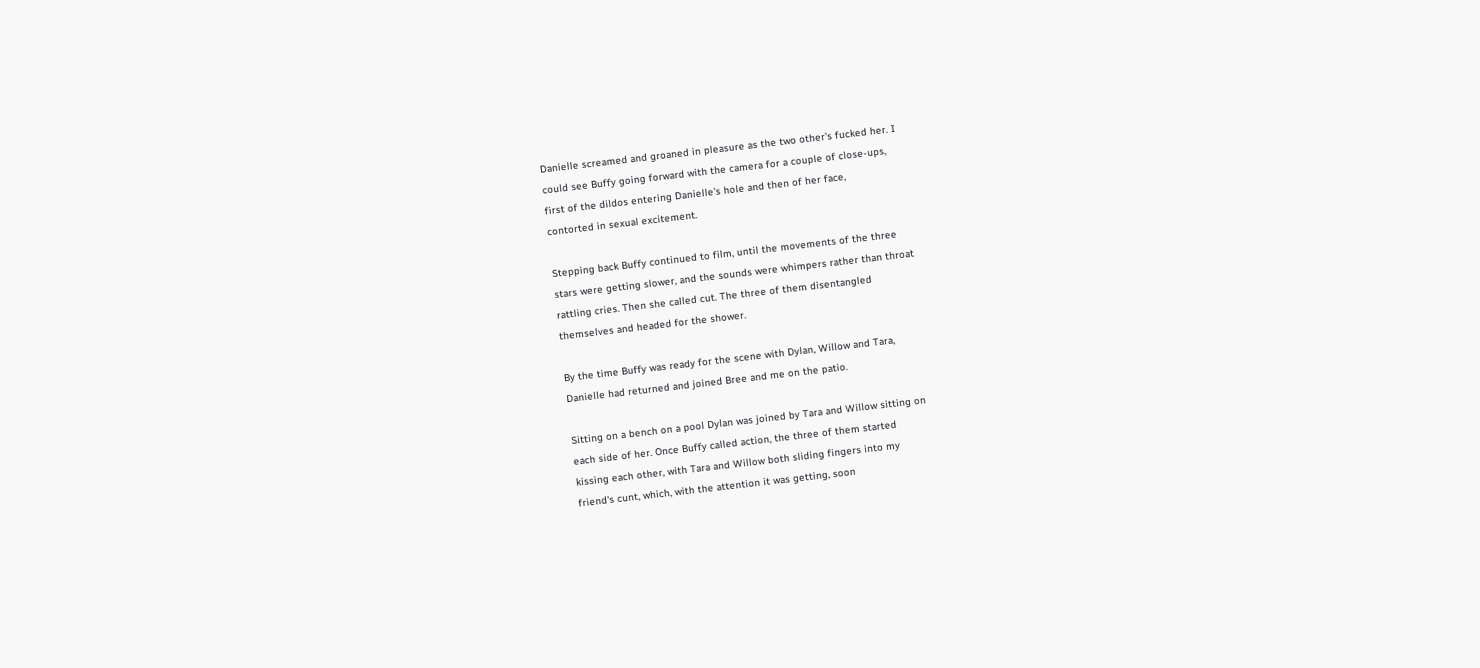Danielle screamed and groaned in pleasure as the two other's fucked her. I
could see Buffy going forward with the camera for a couple of close-ups,
first of the dildos entering Danielle's hole and then of her face,
contorted in sexual excitement.

Stepping back Buffy continued to film, until the movements of the three
stars were getting slower, and the sounds were whimpers rather than throat
rattling cries. Then she called cut. The three of them disentangled
themselves and headed for the shower.

By the time Buffy was ready for the scene with Dylan, Willow and Tara,
Danielle had returned and joined Bree and me on the patio.

Sitting on a bench on a pool Dylan was joined by Tara and Willow sitting on
each side of her. Once Buffy called action, the three of them started
kissing each other, with Tara and Willow both sliding fingers into my
friend's cunt, which, with the attention it was getting, soon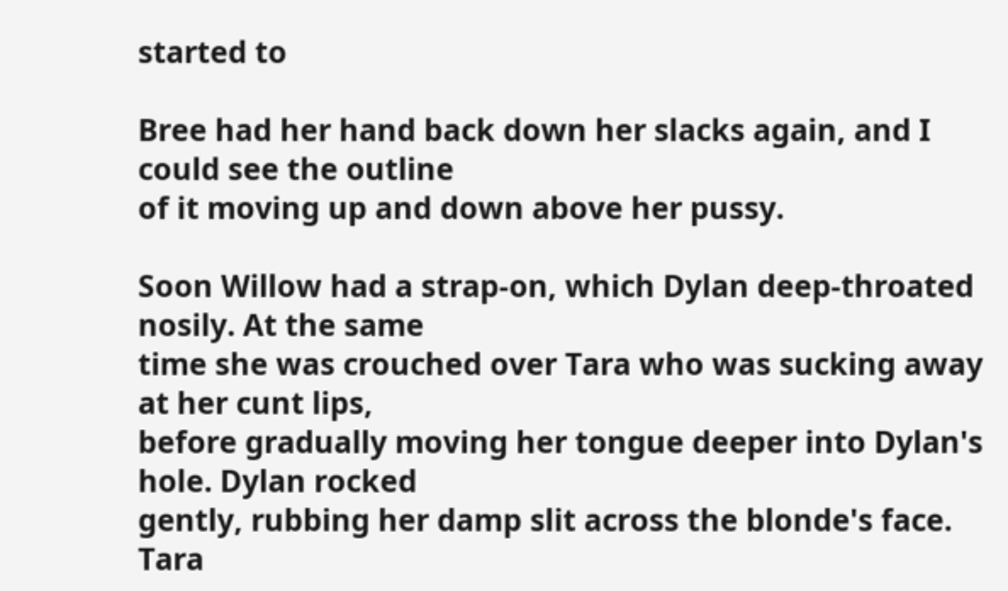started to

Bree had her hand back down her slacks again, and I could see the outline
of it moving up and down above her pussy.

Soon Willow had a strap-on, which Dylan deep-throated nosily. At the same
time she was crouched over Tara who was sucking away at her cunt lips,
before gradually moving her tongue deeper into Dylan's hole. Dylan rocked
gently, rubbing her damp slit across the blonde's face. Tara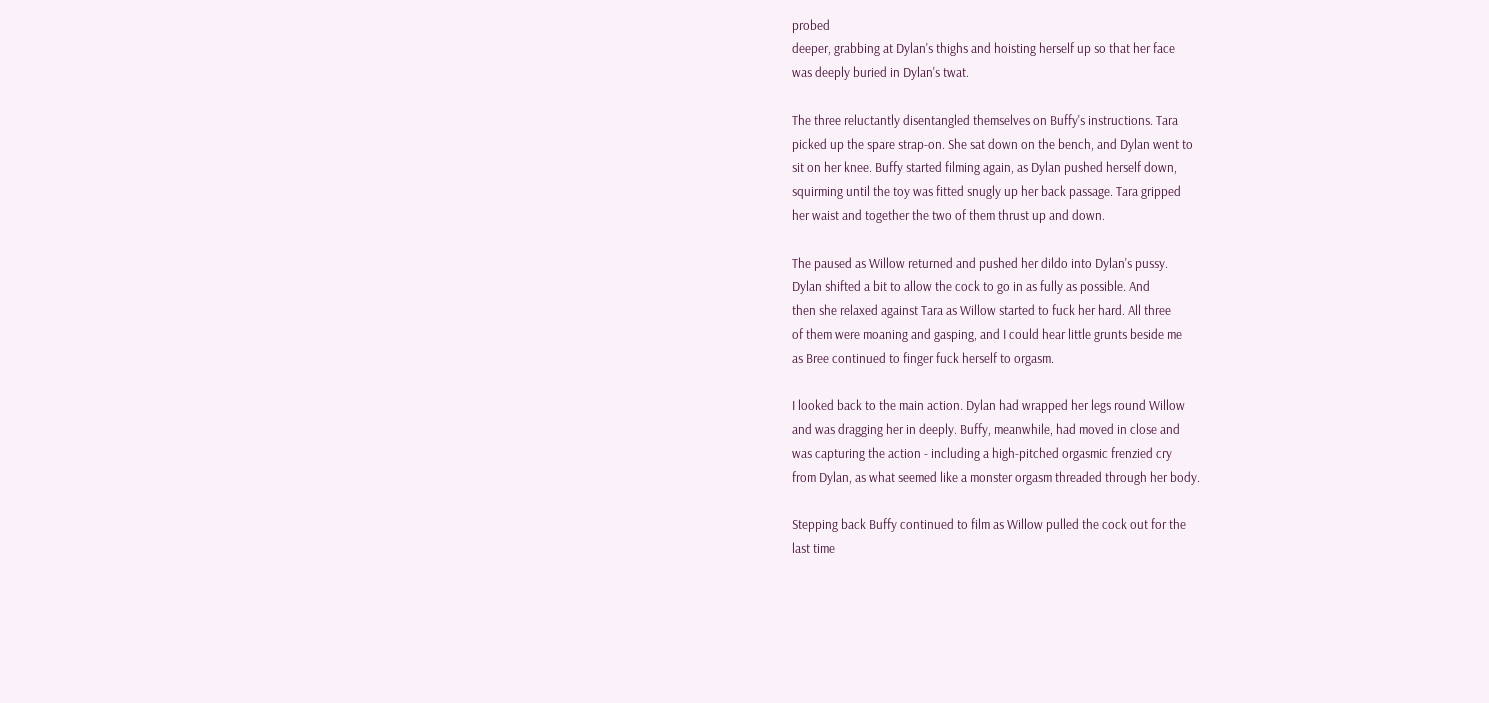probed
deeper, grabbing at Dylan's thighs and hoisting herself up so that her face
was deeply buried in Dylan's twat.

The three reluctantly disentangled themselves on Buffy's instructions. Tara
picked up the spare strap-on. She sat down on the bench, and Dylan went to
sit on her knee. Buffy started filming again, as Dylan pushed herself down,
squirming until the toy was fitted snugly up her back passage. Tara gripped
her waist and together the two of them thrust up and down.

The paused as Willow returned and pushed her dildo into Dylan's pussy.
Dylan shifted a bit to allow the cock to go in as fully as possible. And
then she relaxed against Tara as Willow started to fuck her hard. All three
of them were moaning and gasping, and I could hear little grunts beside me
as Bree continued to finger fuck herself to orgasm.

I looked back to the main action. Dylan had wrapped her legs round Willow
and was dragging her in deeply. Buffy, meanwhile, had moved in close and
was capturing the action - including a high-pitched orgasmic frenzied cry
from Dylan, as what seemed like a monster orgasm threaded through her body.

Stepping back Buffy continued to film as Willow pulled the cock out for the
last time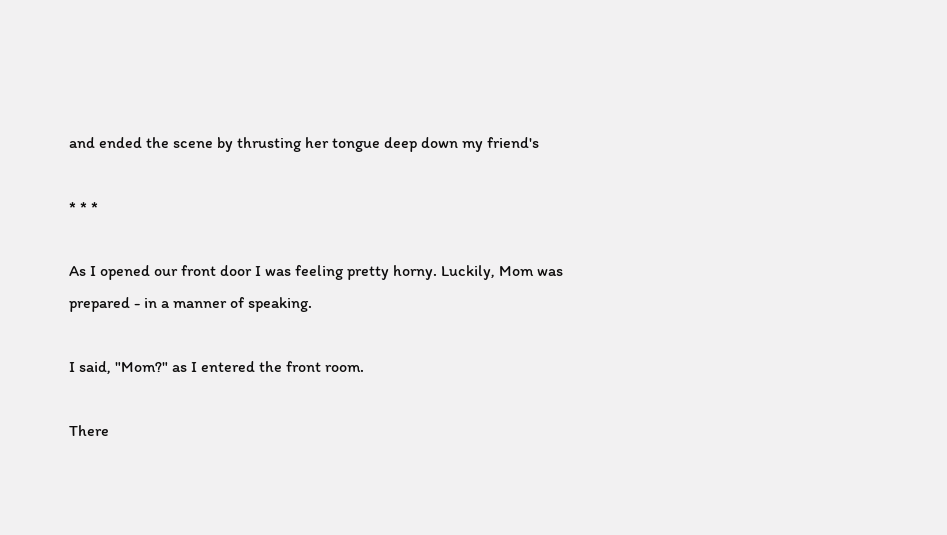and ended the scene by thrusting her tongue deep down my friend's

* * *

As I opened our front door I was feeling pretty horny. Luckily, Mom was
prepared - in a manner of speaking.

I said, "Mom?" as I entered the front room.

There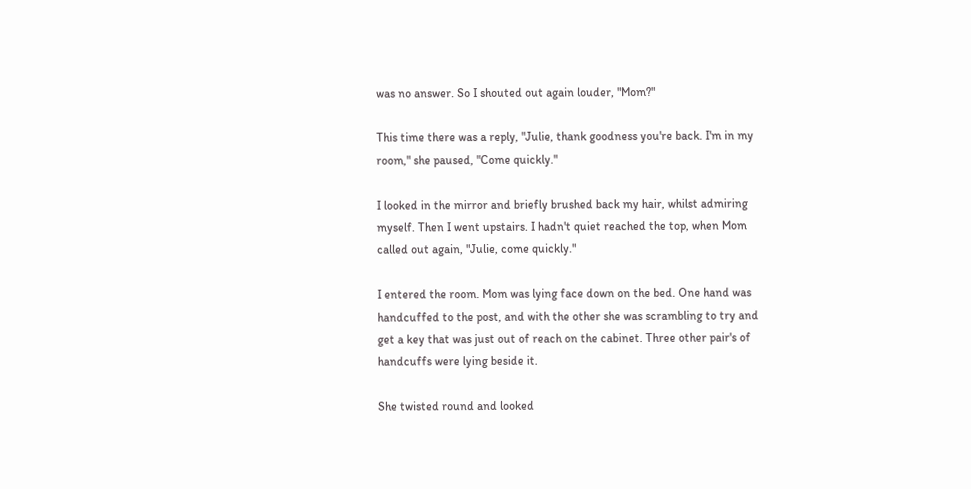was no answer. So I shouted out again louder, "Mom?"

This time there was a reply, "Julie, thank goodness you're back. I'm in my
room," she paused, "Come quickly."

I looked in the mirror and briefly brushed back my hair, whilst admiring
myself. Then I went upstairs. I hadn't quiet reached the top, when Mom
called out again, "Julie, come quickly."

I entered the room. Mom was lying face down on the bed. One hand was
handcuffed to the post, and with the other she was scrambling to try and
get a key that was just out of reach on the cabinet. Three other pair's of
handcuffs were lying beside it.

She twisted round and looked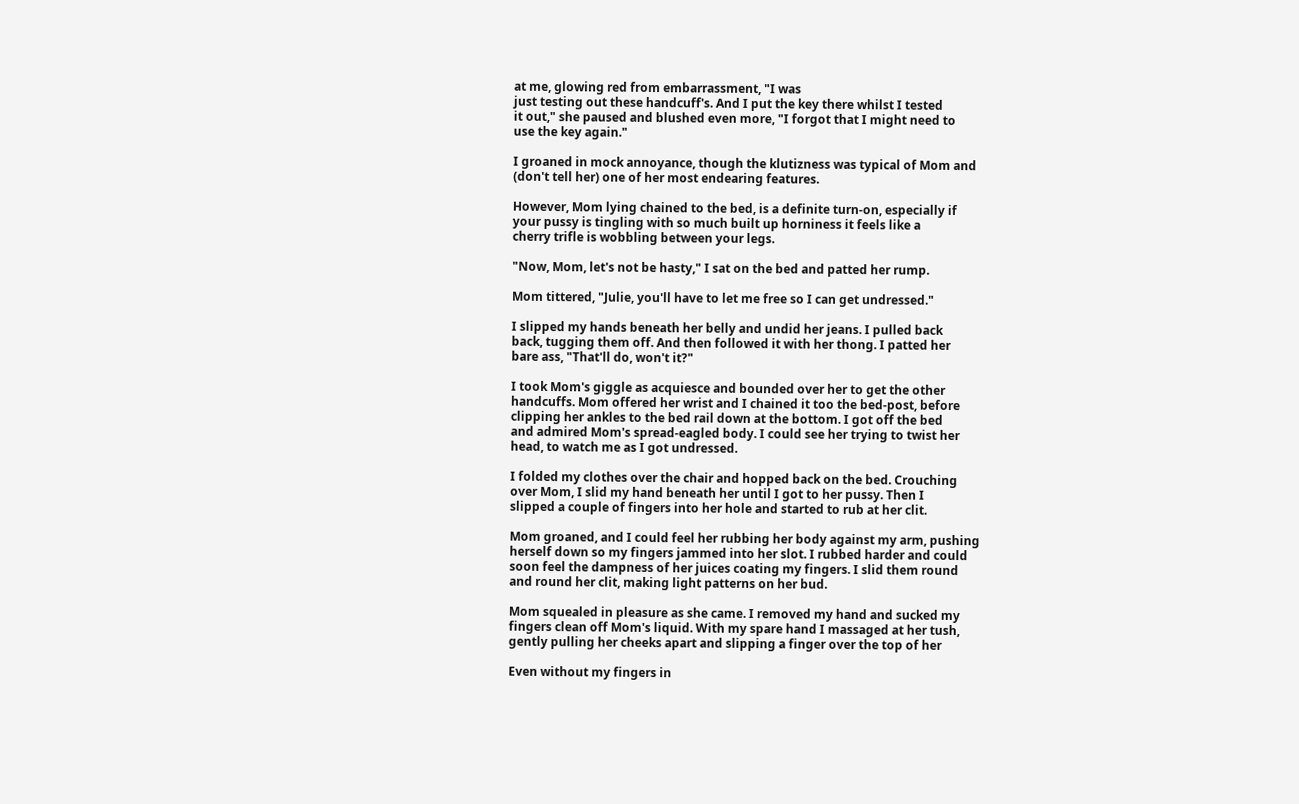at me, glowing red from embarrassment, "I was
just testing out these handcuff's. And I put the key there whilst I tested
it out," she paused and blushed even more, "I forgot that I might need to
use the key again."

I groaned in mock annoyance, though the klutizness was typical of Mom and
(don't tell her) one of her most endearing features.

However, Mom lying chained to the bed, is a definite turn-on, especially if
your pussy is tingling with so much built up horniness it feels like a
cherry trifle is wobbling between your legs.

"Now, Mom, let's not be hasty," I sat on the bed and patted her rump.

Mom tittered, "Julie, you'll have to let me free so I can get undressed."

I slipped my hands beneath her belly and undid her jeans. I pulled back
back, tugging them off. And then followed it with her thong. I patted her
bare ass, "That'll do, won't it?"

I took Mom's giggle as acquiesce and bounded over her to get the other
handcuffs. Mom offered her wrist and I chained it too the bed-post, before
clipping her ankles to the bed rail down at the bottom. I got off the bed
and admired Mom's spread-eagled body. I could see her trying to twist her
head, to watch me as I got undressed.

I folded my clothes over the chair and hopped back on the bed. Crouching
over Mom, I slid my hand beneath her until I got to her pussy. Then I
slipped a couple of fingers into her hole and started to rub at her clit.

Mom groaned, and I could feel her rubbing her body against my arm, pushing
herself down so my fingers jammed into her slot. I rubbed harder and could
soon feel the dampness of her juices coating my fingers. I slid them round
and round her clit, making light patterns on her bud.

Mom squealed in pleasure as she came. I removed my hand and sucked my
fingers clean off Mom's liquid. With my spare hand I massaged at her tush,
gently pulling her cheeks apart and slipping a finger over the top of her

Even without my fingers in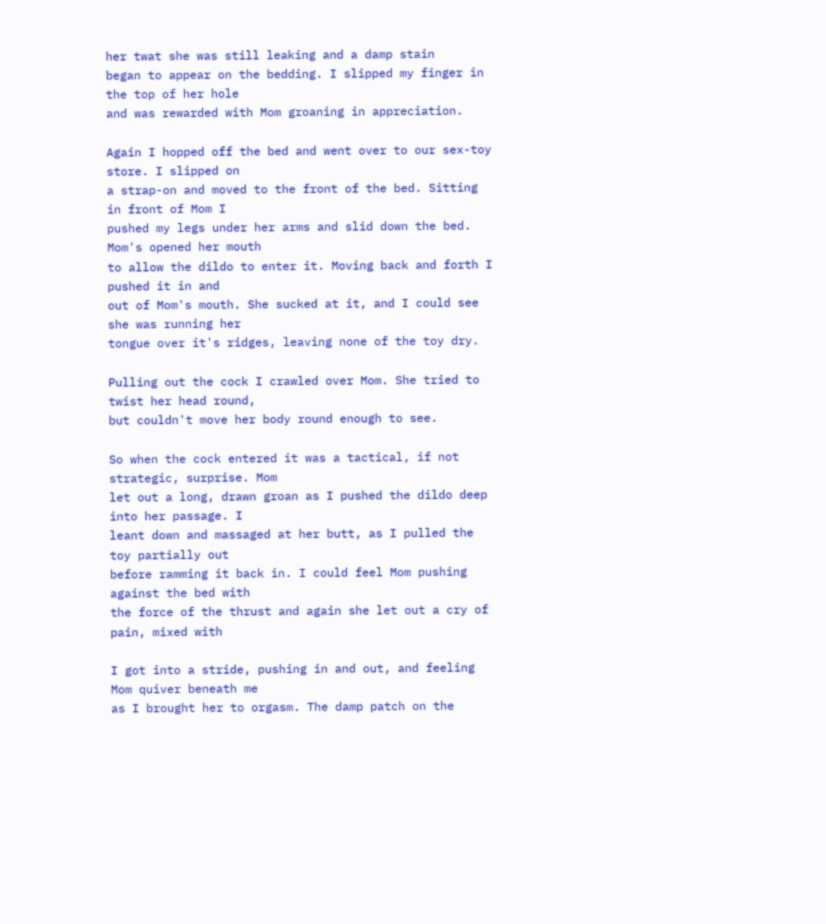her twat she was still leaking and a damp stain
began to appear on the bedding. I slipped my finger in the top of her hole
and was rewarded with Mom groaning in appreciation.

Again I hopped off the bed and went over to our sex-toy store. I slipped on
a strap-on and moved to the front of the bed. Sitting in front of Mom I
pushed my legs under her arms and slid down the bed. Mom's opened her mouth
to allow the dildo to enter it. Moving back and forth I pushed it in and
out of Mom's mouth. She sucked at it, and I could see she was running her
tongue over it's ridges, leaving none of the toy dry.

Pulling out the cock I crawled over Mom. She tried to twist her head round,
but couldn't move her body round enough to see.

So when the cock entered it was a tactical, if not strategic, surprise. Mom
let out a long, drawn groan as I pushed the dildo deep into her passage. I
leant down and massaged at her butt, as I pulled the toy partially out
before ramming it back in. I could feel Mom pushing against the bed with
the force of the thrust and again she let out a cry of pain, mixed with

I got into a stride, pushing in and out, and feeling Mom quiver beneath me
as I brought her to orgasm. The damp patch on the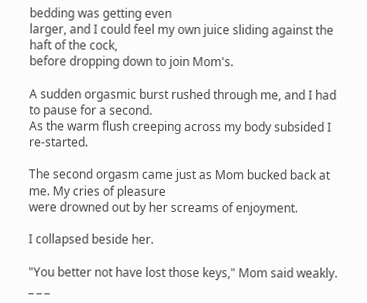bedding was getting even
larger, and I could feel my own juice sliding against the haft of the cock,
before dropping down to join Mom's.

A sudden orgasmic burst rushed through me, and I had to pause for a second.
As the warm flush creeping across my body subsided I re-started.

The second orgasm came just as Mom bucked back at me. My cries of pleasure
were drowned out by her screams of enjoyment.

I collapsed beside her.

"You better not have lost those keys," Mom said weakly.
_ _ _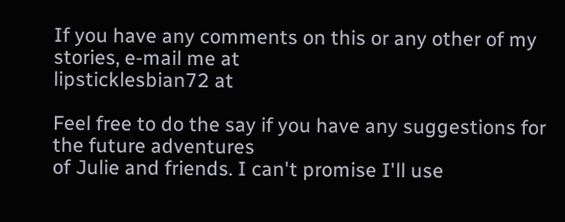If you have any comments on this or any other of my stories, e-mail me at
lipsticklesbian72 at

Feel free to do the say if you have any suggestions for the future adventures
of Julie and friends. I can't promise I'll use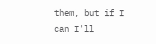them, but if I can I'll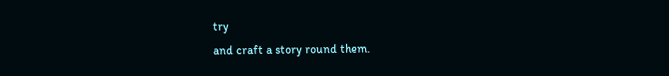try
and craft a story round them.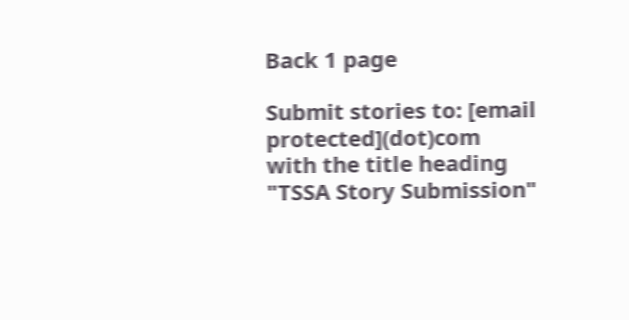Back 1 page

Submit stories to: [email protected](dot)com
with the title heading "TSSA Story Submission"